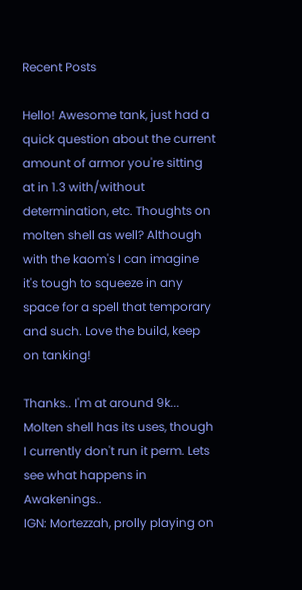Recent Posts

Hello! Awesome tank, just had a quick question about the current amount of armor you're sitting at in 1.3 with/without determination, etc. Thoughts on molten shell as well? Although with the kaom's I can imagine it's tough to squeeze in any space for a spell that temporary and such. Love the build, keep on tanking!

Thanks.. I'm at around 9k... Molten shell has its uses, though I currently don't run it perm. Lets see what happens in Awakenings..
IGN: Mortezzah, prolly playing on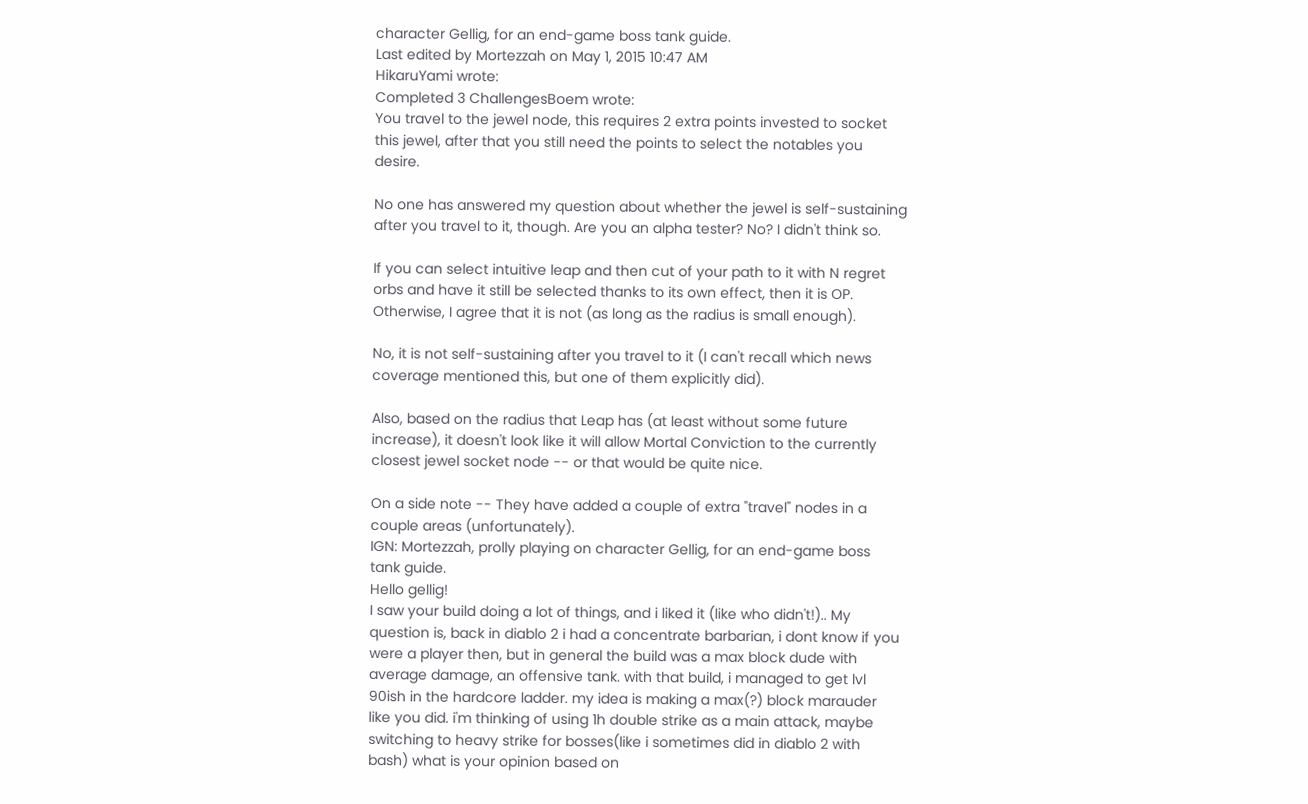character Gellig, for an end-game boss tank guide.
Last edited by Mortezzah on May 1, 2015 10:47 AM
HikaruYami wrote:
Completed 3 ChallengesBoem wrote:
You travel to the jewel node, this requires 2 extra points invested to socket this jewel, after that you still need the points to select the notables you desire.

No one has answered my question about whether the jewel is self-sustaining after you travel to it, though. Are you an alpha tester? No? I didn't think so.

If you can select intuitive leap and then cut of your path to it with N regret orbs and have it still be selected thanks to its own effect, then it is OP. Otherwise, I agree that it is not (as long as the radius is small enough).

No, it is not self-sustaining after you travel to it (I can't recall which news coverage mentioned this, but one of them explicitly did).

Also, based on the radius that Leap has (at least without some future increase), it doesn't look like it will allow Mortal Conviction to the currently closest jewel socket node -- or that would be quite nice.

On a side note -- They have added a couple of extra "travel" nodes in a couple areas (unfortunately).
IGN: Mortezzah, prolly playing on character Gellig, for an end-game boss tank guide.
Hello gellig!
I saw your build doing a lot of things, and i liked it (like who didn't!).. My question is, back in diablo 2 i had a concentrate barbarian, i dont know if you were a player then, but in general the build was a max block dude with average damage, an offensive tank. with that build, i managed to get lvl 90ish in the hardcore ladder. my idea is making a max(?) block marauder like you did. i'm thinking of using 1h double strike as a main attack, maybe switching to heavy strike for bosses(like i sometimes did in diablo 2 with bash) what is your opinion based on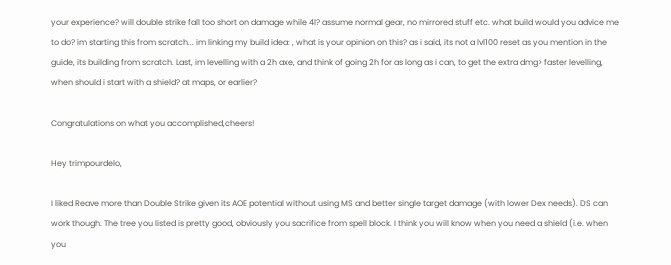your experience? will double strike fall too short on damage while 4l? assume normal gear, no mirrored stuff etc. what build would you advice me to do? im starting this from scratch... im linking my build idea: , what is your opinion on this? as i said, its not a lvl100 reset as you mention in the guide, its building from scratch. Last, im levelling with a 2h axe, and think of going 2h for as long as i can, to get the extra dmg> faster levelling, when should i start with a shield? at maps, or earlier?

Congratulations on what you accomplished,cheers!

Hey trimpourdelo,

I liked Reave more than Double Strike given its AOE potential without using MS and better single target damage (with lower Dex needs). DS can work though. The tree you listed is pretty good, obviously you sacrifice from spell block. I think you will know when you need a shield (i.e. when you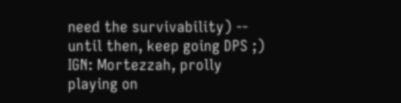need the survivability) -- until then, keep going DPS ;)
IGN: Mortezzah, prolly playing on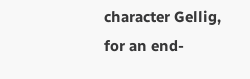character Gellig, for an end-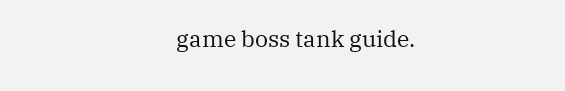game boss tank guide.